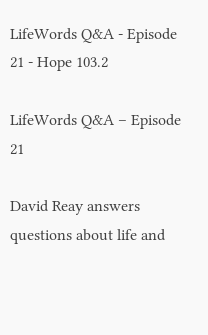LifeWords Q&A - Episode 21 - Hope 103.2

LifeWords Q&A – Episode 21

David Reay answers questions about life and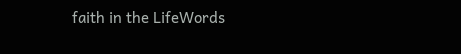faith in the LifeWords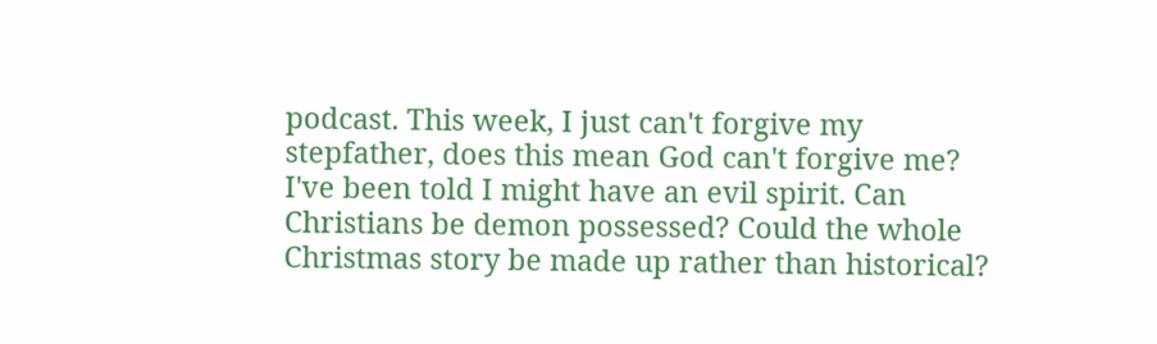podcast. This week, I just can't forgive my stepfather, does this mean God can't forgive me? I've been told I might have an evil spirit. Can Christians be demon possessed? Could the whole Christmas story be made up rather than historical?